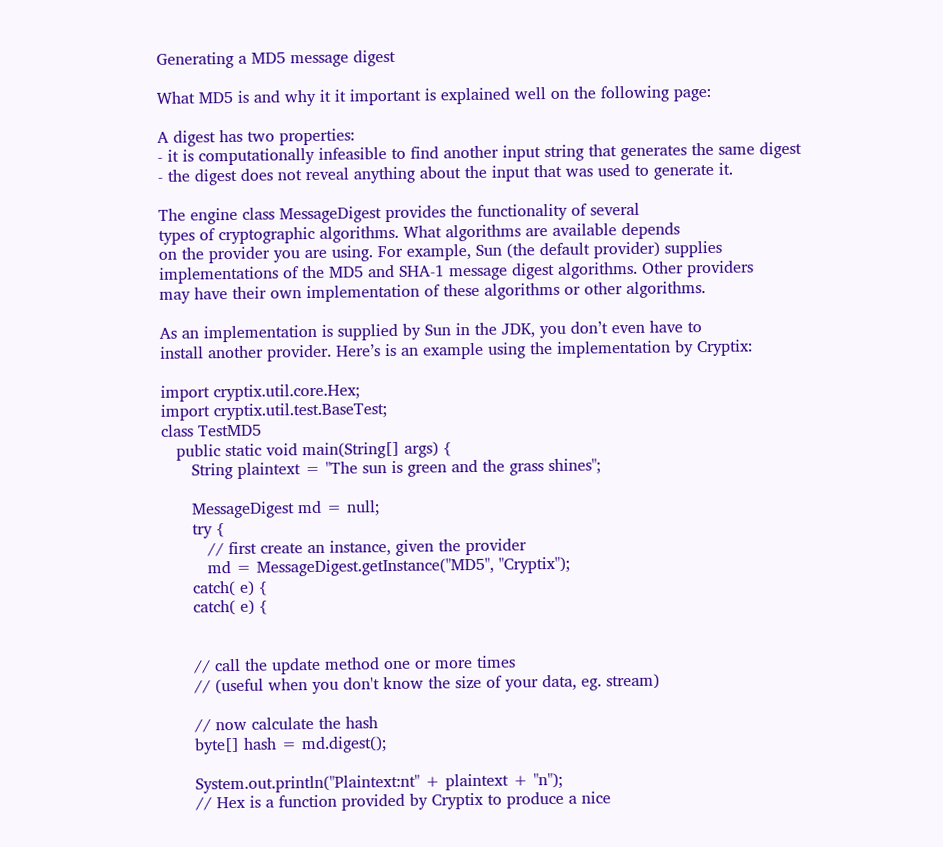Generating a MD5 message digest

What MD5 is and why it it important is explained well on the following page:

A digest has two properties:
- it is computationally infeasible to find another input string that generates the same digest
- the digest does not reveal anything about the input that was used to generate it.

The engine class MessageDigest provides the functionality of several
types of cryptographic algorithms. What algorithms are available depends
on the provider you are using. For example, Sun (the default provider) supplies
implementations of the MD5 and SHA-1 message digest algorithms. Other providers
may have their own implementation of these algorithms or other algorithms.

As an implementation is supplied by Sun in the JDK, you don’t even have to
install another provider. Here’s is an example using the implementation by Cryptix:

import cryptix.util.core.Hex;
import cryptix.util.test.BaseTest;
class TestMD5
   public static void main(String[] args) {
      String plaintext = "The sun is green and the grass shines";

      MessageDigest md = null;
      try {
         // first create an instance, given the provider
         md = MessageDigest.getInstance("MD5", "Cryptix");
      catch( e) {
      catch( e) {


      // call the update method one or more times
      // (useful when you don't know the size of your data, eg. stream)

      // now calculate the hash
      byte[] hash = md.digest();

      System.out.println("Plaintext:nt" + plaintext + "n");
      // Hex is a function provided by Cryptix to produce a nice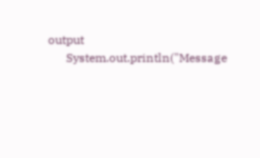output
      System.out.println("Message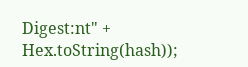Digest:nt" + Hex.toString(hash));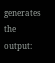generates the output: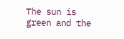The sun is green and the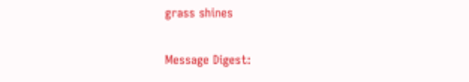grass shines

Message Digest: